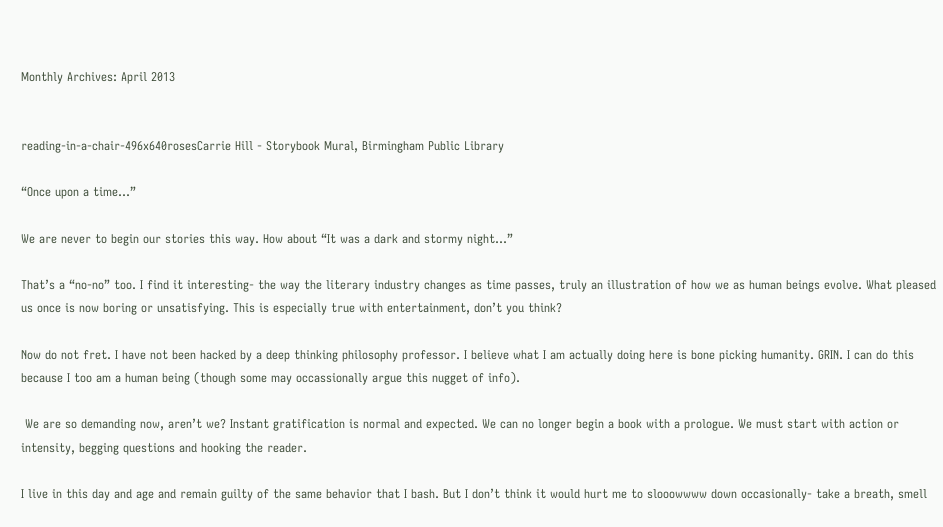Monthly Archives: April 2013


reading-in-a-chair-496x640rosesCarrie Hill - Storybook Mural, Birmingham Public Library

“Once upon a time…”

We are never to begin our stories this way. How about “It was a dark and stormy night…”

That’s a “no-no” too. I find it interesting- the way the literary industry changes as time passes, truly an illustration of how we as human beings evolve. What pleased us once is now boring or unsatisfying. This is especially true with entertainment, don’t you think?

Now do not fret. I have not been hacked by a deep thinking philosophy professor. I believe what I am actually doing here is bone picking humanity. GRIN. I can do this because I too am a human being (though some may occassionally argue this nugget of info).

 We are so demanding now, aren’t we? Instant gratification is normal and expected. We can no longer begin a book with a prologue. We must start with action or intensity, begging questions and hooking the reader.

I live in this day and age and remain guilty of the same behavior that I bash. But I don’t think it would hurt me to slooowwww down occasionally- take a breath, smell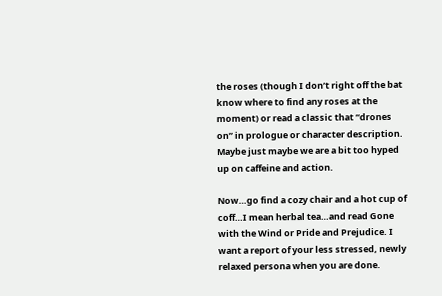the roses (though I don’t right off the bat know where to find any roses at the moment) or read a classic that “drones on” in prologue or character description. Maybe just maybe we are a bit too hyped up on caffeine and action.

Now…go find a cozy chair and a hot cup of coff…I mean herbal tea…and read Gone with the Wind or Pride and Prejudice. I want a report of your less stressed, newly relaxed persona when you are done.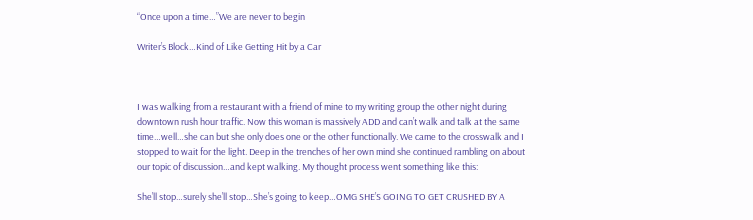“Once upon a time…”We are never to begin

Writer’s Block…Kind of Like Getting Hit by a Car



I was walking from a restaurant with a friend of mine to my writing group the other night during downtown rush hour traffic. Now this woman is massively ADD and can’t walk and talk at the same time…well…she can but she only does one or the other functionally. We came to the crosswalk and I stopped to wait for the light. Deep in the trenches of her own mind she continued rambling on about our topic of discussion…and kept walking. My thought process went something like this:

She’ll stop…surely she’ll stop…She’s going to keep…OMG SHE’S GOING TO GET CRUSHED BY A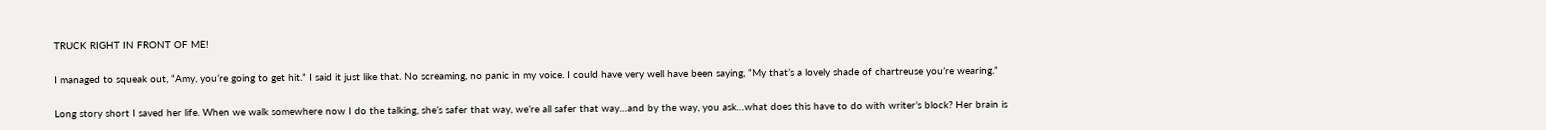TRUCK RIGHT IN FRONT OF ME!

I managed to squeak out, “Amy, you’re going to get hit.” I said it just like that. No screaming, no panic in my voice. I could have very well have been saying, “My that’s a lovely shade of chartreuse you’re wearing.”

Long story short I saved her life. When we walk somewhere now I do the talking, she’s safer that way, we’re all safer that way…and by the way, you ask…what does this have to do with writer’s block? Her brain is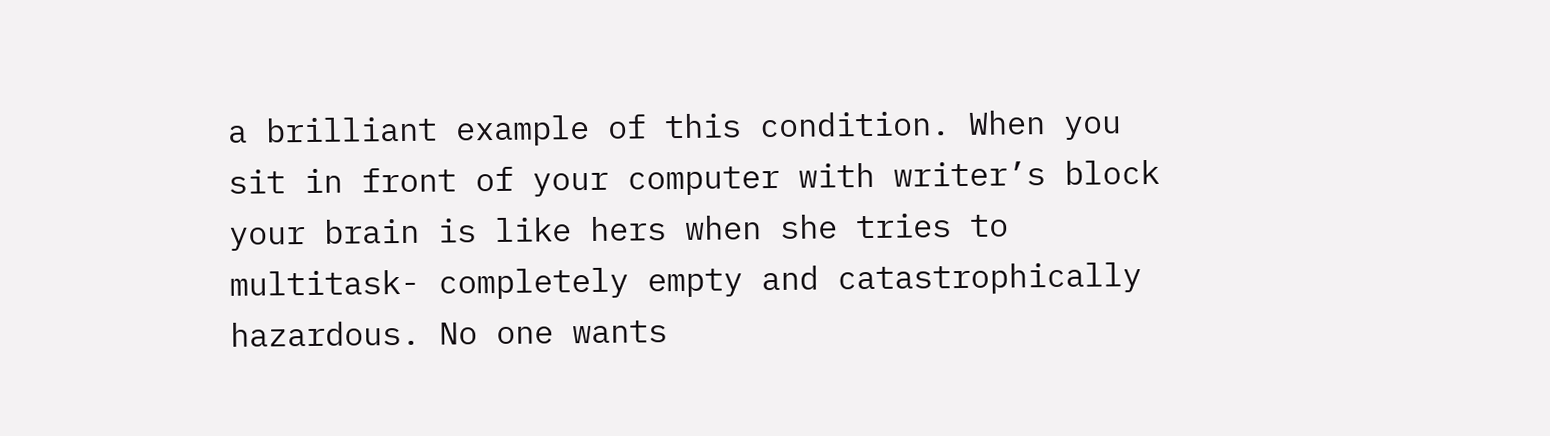a brilliant example of this condition. When you sit in front of your computer with writer’s block your brain is like hers when she tries to multitask- completely empty and catastrophically hazardous. No one wants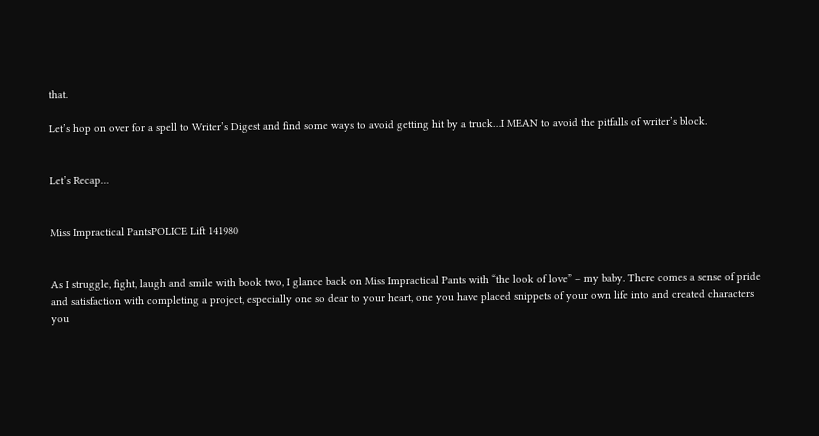that.

Let’s hop on over for a spell to Writer’s Digest and find some ways to avoid getting hit by a truck…I MEAN to avoid the pitfalls of writer’s block.


Let’s Recap…


Miss Impractical PantsPOLICE Lift 141980


As I struggle, fight, laugh and smile with book two, I glance back on Miss Impractical Pants with “the look of love” – my baby. There comes a sense of pride and satisfaction with completing a project, especially one so dear to your heart, one you have placed snippets of your own life into and created characters you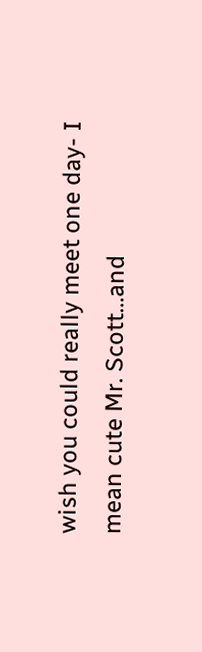wish you could really meet one day- I mean cute Mr. Scott…and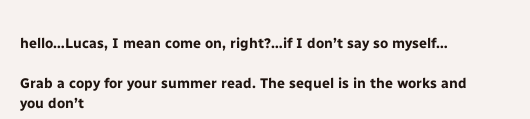hello…Lucas, I mean come on, right?…if I don’t say so myself…

Grab a copy for your summer read. The sequel is in the works and you don’t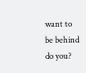want to be behind do you?